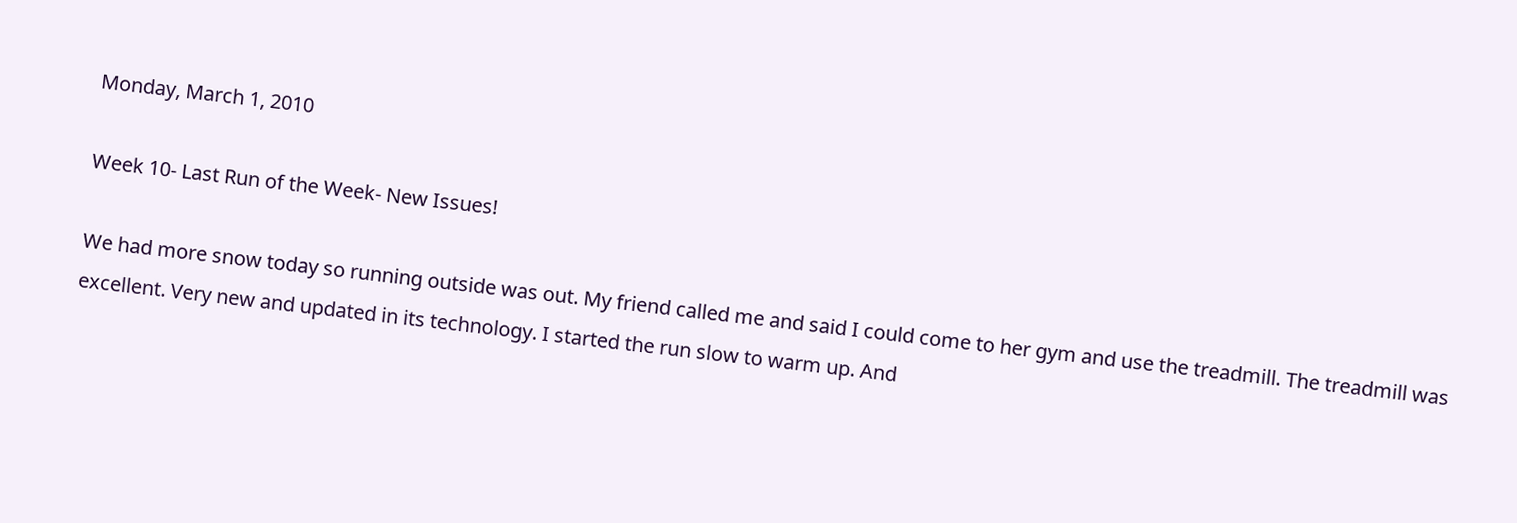Monday, March 1, 2010

Week 10- Last Run of the Week- New Issues!

We had more snow today so running outside was out. My friend called me and said I could come to her gym and use the treadmill. The treadmill was excellent. Very new and updated in its technology. I started the run slow to warm up. And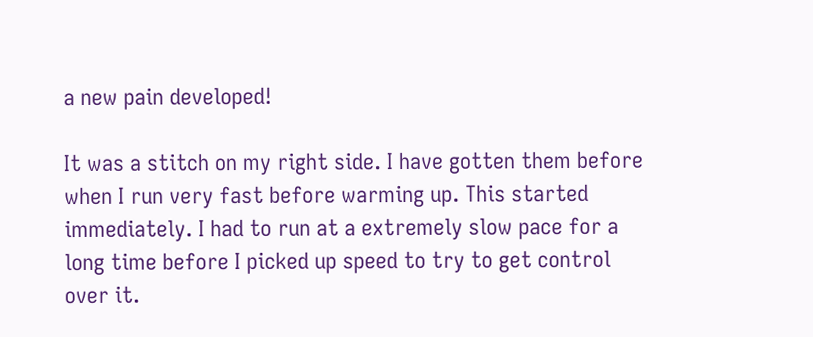a new pain developed!

It was a stitch on my right side. I have gotten them before when I run very fast before warming up. This started immediately. I had to run at a extremely slow pace for a long time before I picked up speed to try to get control over it.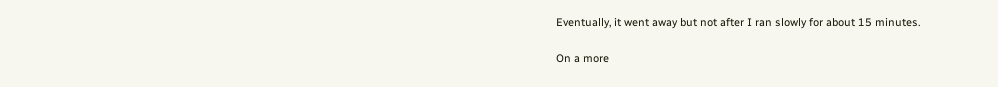Eventually, it went away but not after I ran slowly for about 15 minutes.

On a more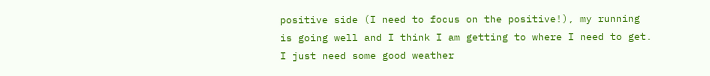positive side (I need to focus on the positive!), my running is going well and I think I am getting to where I need to get. I just need some good weather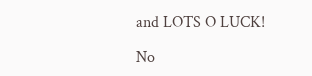and LOTS O LUCK!

No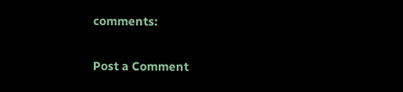comments:

Post a Comment